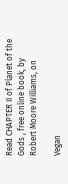Read CHAPTER II of Planet of the Gods , free online book, by Robert Moore Williams, on

Vegan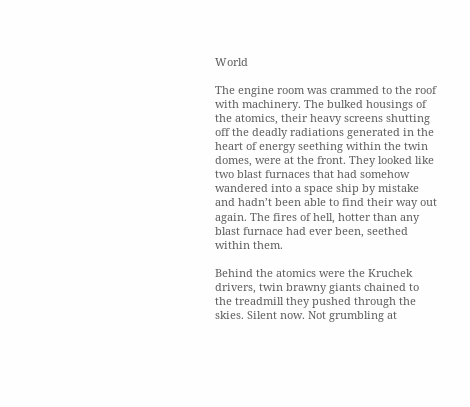World

The engine room was crammed to the roof with machinery. The bulked housings of the atomics, their heavy screens shutting off the deadly radiations generated in the heart of energy seething within the twin domes, were at the front. They looked like two blast furnaces that had somehow wandered into a space ship by mistake and hadn’t been able to find their way out again. The fires of hell, hotter than any blast furnace had ever been, seethed within them.

Behind the atomics were the Kruchek drivers, twin brawny giants chained to the treadmill they pushed through the skies. Silent now. Not grumbling at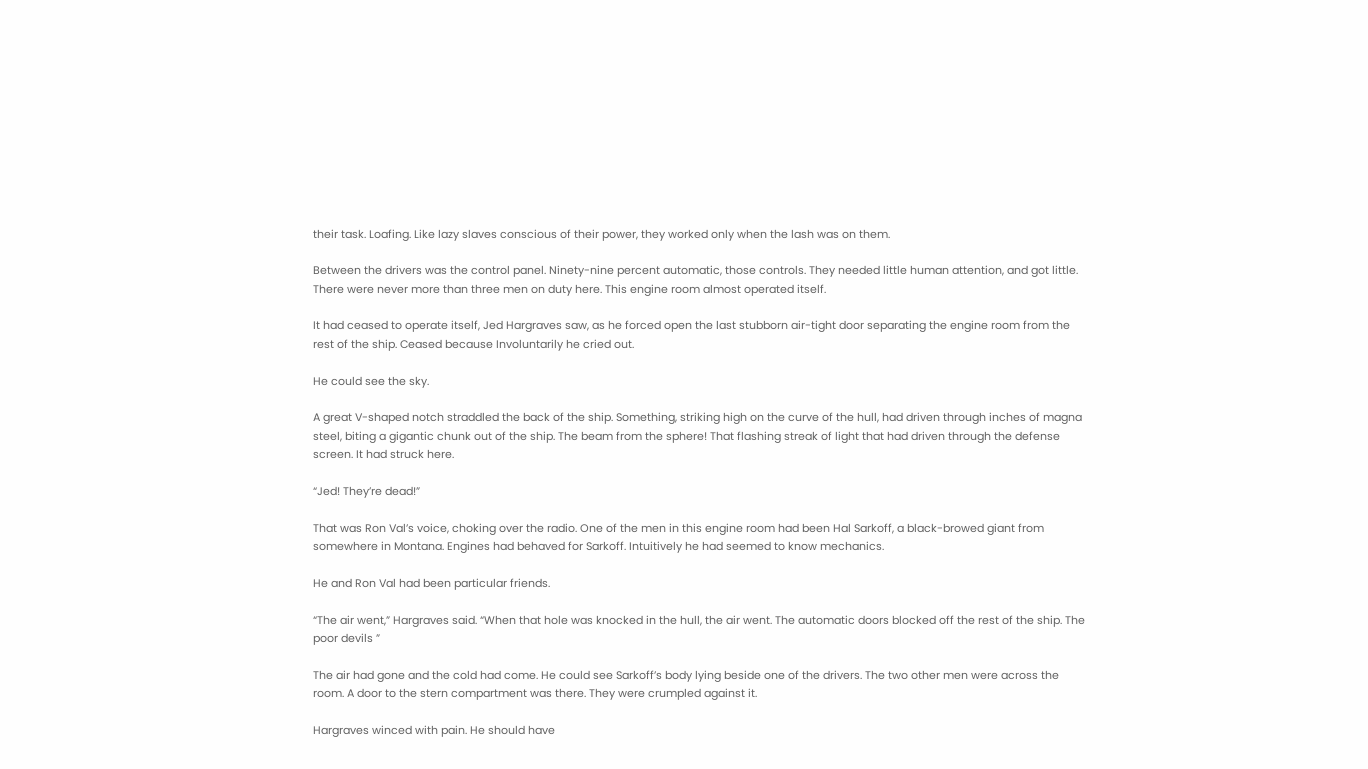their task. Loafing. Like lazy slaves conscious of their power, they worked only when the lash was on them.

Between the drivers was the control panel. Ninety-nine percent automatic, those controls. They needed little human attention, and got little. There were never more than three men on duty here. This engine room almost operated itself.

It had ceased to operate itself, Jed Hargraves saw, as he forced open the last stubborn air-tight door separating the engine room from the rest of the ship. Ceased because Involuntarily he cried out.

He could see the sky.

A great V-shaped notch straddled the back of the ship. Something, striking high on the curve of the hull, had driven through inches of magna steel, biting a gigantic chunk out of the ship. The beam from the sphere! That flashing streak of light that had driven through the defense screen. It had struck here.

“Jed! They’re dead!”

That was Ron Val’s voice, choking over the radio. One of the men in this engine room had been Hal Sarkoff, a black-browed giant from somewhere in Montana. Engines had behaved for Sarkoff. Intuitively he had seemed to know mechanics.

He and Ron Val had been particular friends.

“The air went,” Hargraves said. “When that hole was knocked in the hull, the air went. The automatic doors blocked off the rest of the ship. The poor devils ”

The air had gone and the cold had come. He could see Sarkoff’s body lying beside one of the drivers. The two other men were across the room. A door to the stern compartment was there. They were crumpled against it.

Hargraves winced with pain. He should have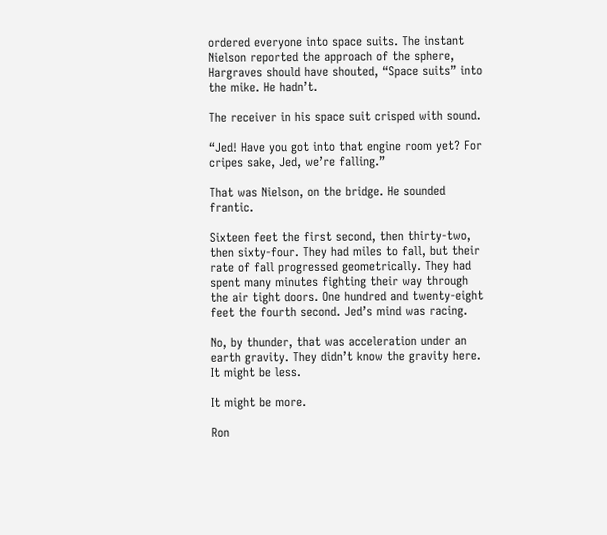ordered everyone into space suits. The instant Nielson reported the approach of the sphere, Hargraves should have shouted, “Space suits” into the mike. He hadn’t.

The receiver in his space suit crisped with sound.

“Jed! Have you got into that engine room yet? For cripes sake, Jed, we’re falling.”

That was Nielson, on the bridge. He sounded frantic.

Sixteen feet the first second, then thirty-two, then sixty-four. They had miles to fall, but their rate of fall progressed geometrically. They had spent many minutes fighting their way through the air tight doors. One hundred and twenty-eight feet the fourth second. Jed’s mind was racing.

No, by thunder, that was acceleration under an earth gravity. They didn’t know the gravity here. It might be less.

It might be more.

Ron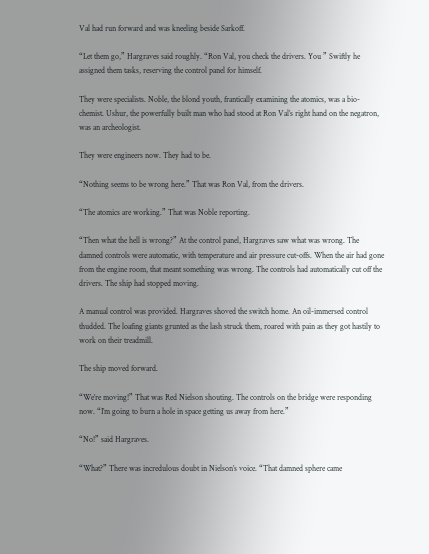Val had run forward and was kneeling beside Sarkoff.

“Let them go,” Hargraves said roughly. “Ron Val, you check the drivers. You ” Swiftly he assigned them tasks, reserving the control panel for himself.

They were specialists. Noble, the blond youth, frantically examining the atomics, was a bio-chemist. Ushur, the powerfully built man who had stood at Ron Val’s right hand on the negatron, was an archeologist.

They were engineers now. They had to be.

“Nothing seems to be wrong here.” That was Ron Val, from the drivers.

“The atomics are working.” That was Noble reporting.

“Then what the hell is wrong?” At the control panel, Hargraves saw what was wrong. The damned controls were automatic, with temperature and air pressure cut-offs. When the air had gone from the engine room, that meant something was wrong. The controls had automatically cut off the drivers. The ship had stopped moving.

A manual control was provided. Hargraves shoved the switch home. An oil-immersed control thudded. The loafing giants grunted as the lash struck them, roared with pain as they got hastily to work on their treadmill.

The ship moved forward.

“We’re moving!” That was Red Nielson shouting. The controls on the bridge were responding now. “I’m going to burn a hole in space getting us away from here.”

“No!” said Hargraves.

“What?” There was incredulous doubt in Nielson’s voice. “That damned sphere came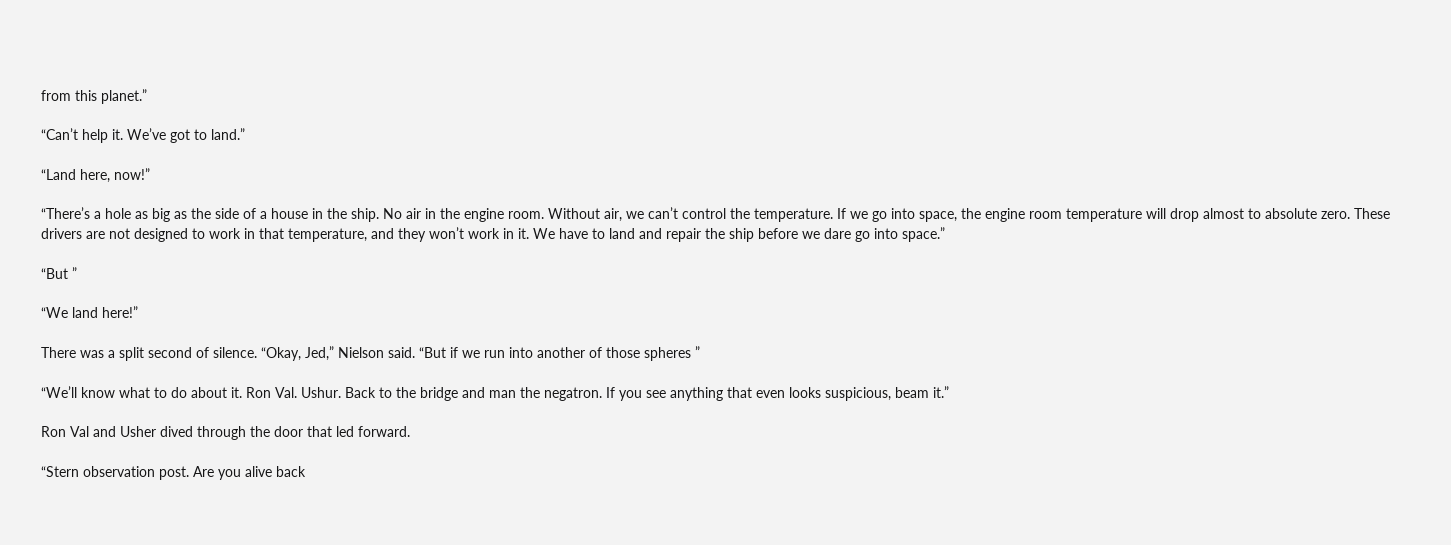from this planet.”

“Can’t help it. We’ve got to land.”

“Land here, now!”

“There’s a hole as big as the side of a house in the ship. No air in the engine room. Without air, we can’t control the temperature. If we go into space, the engine room temperature will drop almost to absolute zero. These drivers are not designed to work in that temperature, and they won’t work in it. We have to land and repair the ship before we dare go into space.”

“But ”

“We land here!”

There was a split second of silence. “Okay, Jed,” Nielson said. “But if we run into another of those spheres ”

“We’ll know what to do about it. Ron Val. Ushur. Back to the bridge and man the negatron. If you see anything that even looks suspicious, beam it.”

Ron Val and Usher dived through the door that led forward.

“Stern observation post. Are you alive back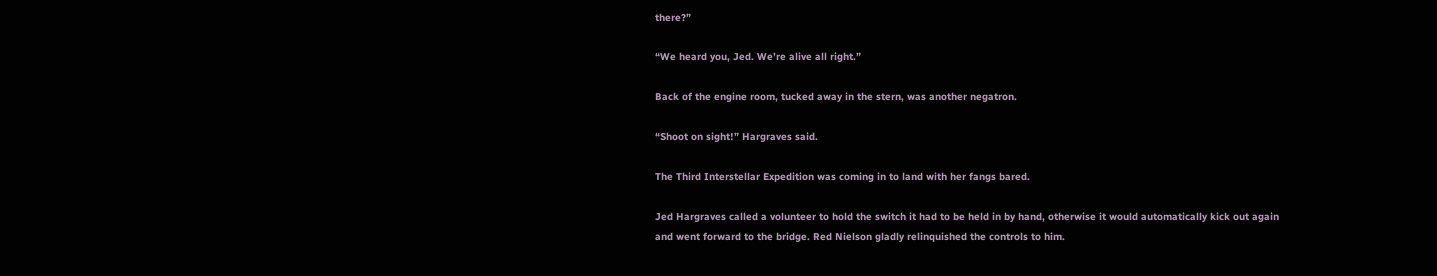there?”

“We heard you, Jed. We’re alive all right.”

Back of the engine room, tucked away in the stern, was another negatron.

“Shoot on sight!” Hargraves said.

The Third Interstellar Expedition was coming in to land with her fangs bared.

Jed Hargraves called a volunteer to hold the switch it had to be held in by hand, otherwise it would automatically kick out again and went forward to the bridge. Red Nielson gladly relinquished the controls to him.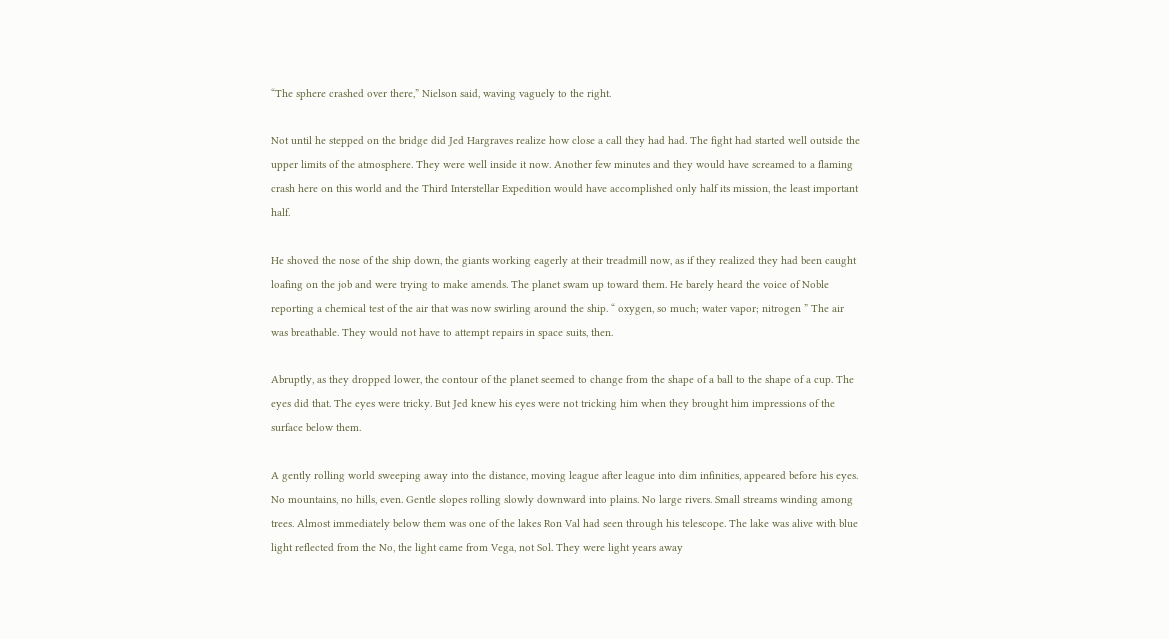“The sphere crashed over there,” Nielson said, waving vaguely to the right.

Not until he stepped on the bridge did Jed Hargraves realize how close a call they had had. The fight had started well outside the upper limits of the atmosphere. They were well inside it now. Another few minutes and they would have screamed to a flaming crash here on this world and the Third Interstellar Expedition would have accomplished only half its mission, the least important half.

He shoved the nose of the ship down, the giants working eagerly at their treadmill now, as if they realized they had been caught loafing on the job and were trying to make amends. The planet swam up toward them. He barely heard the voice of Noble reporting a chemical test of the air that was now swirling around the ship. “ oxygen, so much; water vapor; nitrogen ” The air was breathable. They would not have to attempt repairs in space suits, then.

Abruptly, as they dropped lower, the contour of the planet seemed to change from the shape of a ball to the shape of a cup. The eyes did that. The eyes were tricky. But Jed knew his eyes were not tricking him when they brought him impressions of the surface below them.

A gently rolling world sweeping away into the distance, moving league after league into dim infinities, appeared before his eyes. No mountains, no hills, even. Gentle slopes rolling slowly downward into plains. No large rivers. Small streams winding among trees. Almost immediately below them was one of the lakes Ron Val had seen through his telescope. The lake was alive with blue light reflected from the No, the light came from Vega, not Sol. They were light years away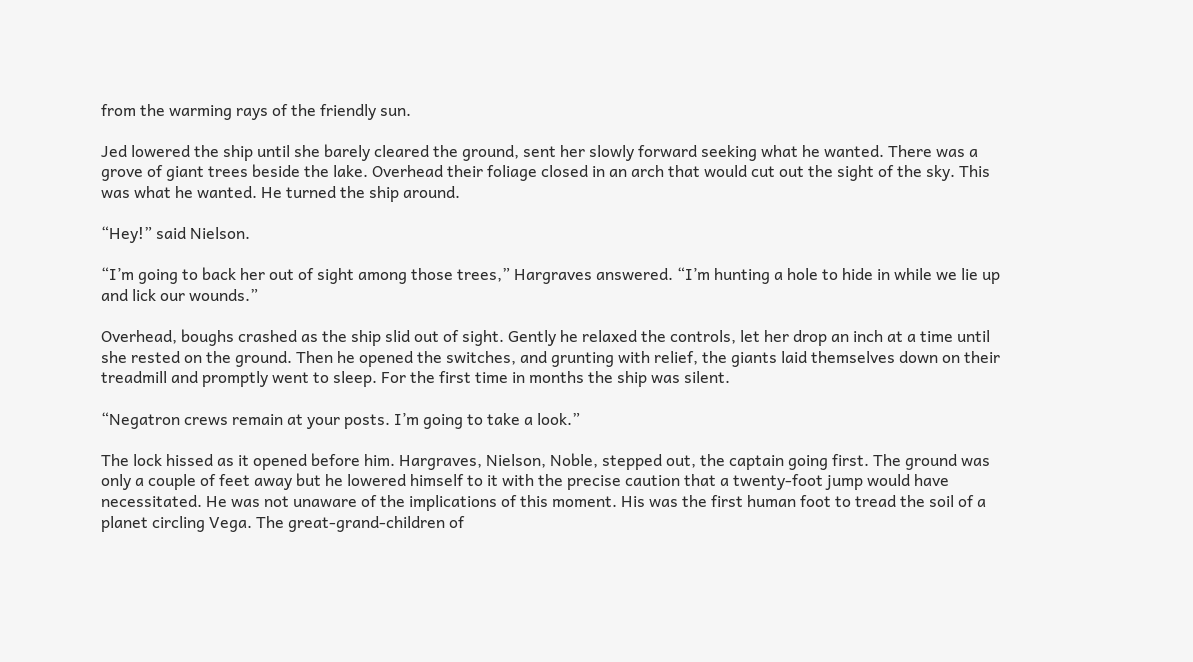from the warming rays of the friendly sun.

Jed lowered the ship until she barely cleared the ground, sent her slowly forward seeking what he wanted. There was a grove of giant trees beside the lake. Overhead their foliage closed in an arch that would cut out the sight of the sky. This was what he wanted. He turned the ship around.

“Hey!” said Nielson.

“I’m going to back her out of sight among those trees,” Hargraves answered. “I’m hunting a hole to hide in while we lie up and lick our wounds.”

Overhead, boughs crashed as the ship slid out of sight. Gently he relaxed the controls, let her drop an inch at a time until she rested on the ground. Then he opened the switches, and grunting with relief, the giants laid themselves down on their treadmill and promptly went to sleep. For the first time in months the ship was silent.

“Negatron crews remain at your posts. I’m going to take a look.”

The lock hissed as it opened before him. Hargraves, Nielson, Noble, stepped out, the captain going first. The ground was only a couple of feet away but he lowered himself to it with the precise caution that a twenty-foot jump would have necessitated. He was not unaware of the implications of this moment. His was the first human foot to tread the soil of a planet circling Vega. The great-grand-children of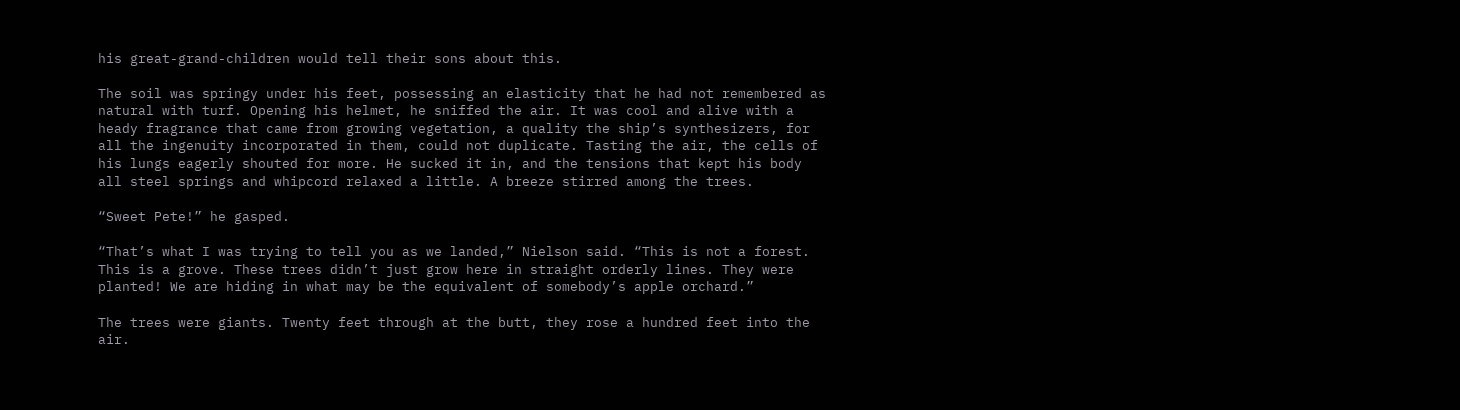his great-grand-children would tell their sons about this.

The soil was springy under his feet, possessing an elasticity that he had not remembered as natural with turf. Opening his helmet, he sniffed the air. It was cool and alive with a heady fragrance that came from growing vegetation, a quality the ship’s synthesizers, for all the ingenuity incorporated in them, could not duplicate. Tasting the air, the cells of his lungs eagerly shouted for more. He sucked it in, and the tensions that kept his body all steel springs and whipcord relaxed a little. A breeze stirred among the trees.

“Sweet Pete!” he gasped.

“That’s what I was trying to tell you as we landed,” Nielson said. “This is not a forest. This is a grove. These trees didn’t just grow here in straight orderly lines. They were planted! We are hiding in what may be the equivalent of somebody’s apple orchard.”

The trees were giants. Twenty feet through at the butt, they rose a hundred feet into the air.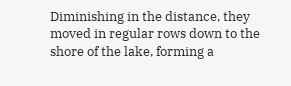Diminishing in the distance, they moved in regular rows down to the shore of the lake, forming a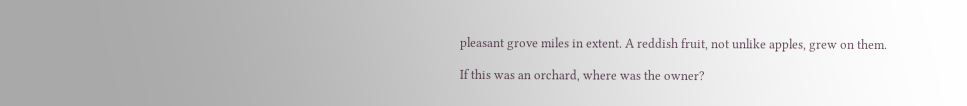pleasant grove miles in extent. A reddish fruit, not unlike apples, grew on them.

If this was an orchard, where was the owner?